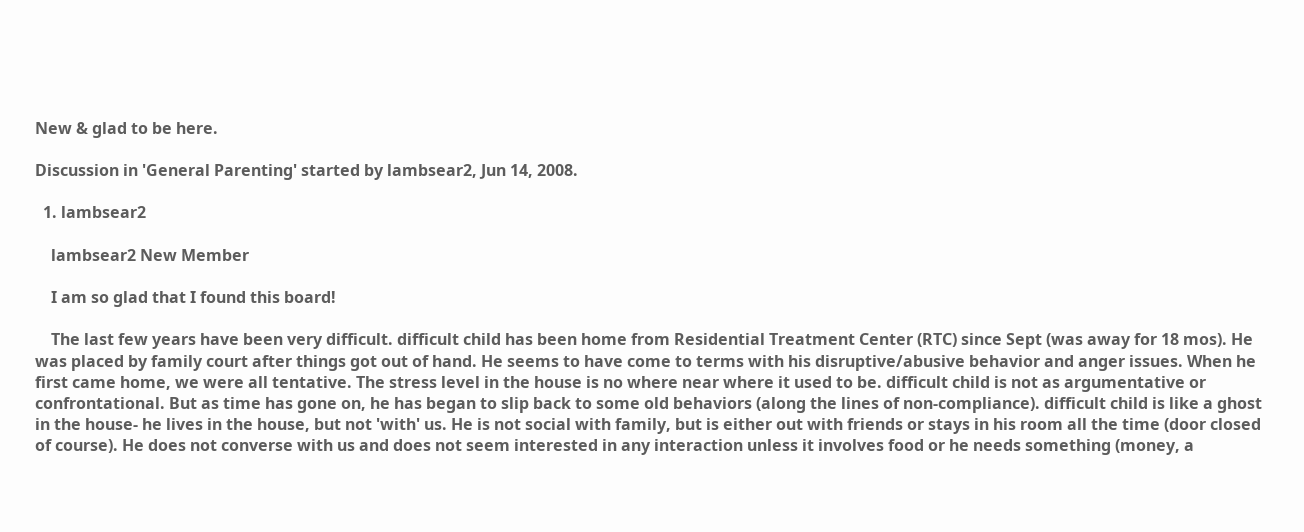New & glad to be here.

Discussion in 'General Parenting' started by lambsear2, Jun 14, 2008.

  1. lambsear2

    lambsear2 New Member

    I am so glad that I found this board!

    The last few years have been very difficult. difficult child has been home from Residential Treatment Center (RTC) since Sept (was away for 18 mos). He was placed by family court after things got out of hand. He seems to have come to terms with his disruptive/abusive behavior and anger issues. When he first came home, we were all tentative. The stress level in the house is no where near where it used to be. difficult child is not as argumentative or confrontational. But as time has gone on, he has began to slip back to some old behaviors (along the lines of non-compliance). difficult child is like a ghost in the house- he lives in the house, but not 'with' us. He is not social with family, but is either out with friends or stays in his room all the time (door closed of course). He does not converse with us and does not seem interested in any interaction unless it involves food or he needs something (money, a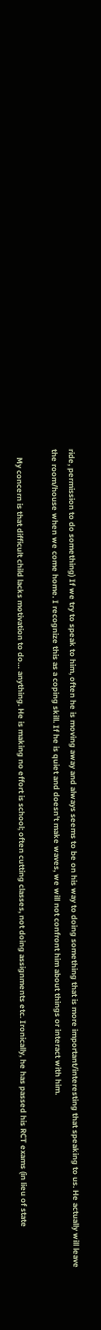ride, permission to do something) If we try to speak to him, often he is moving away and always seems to be on his way to doing something that is more important/interesting that speaking to us. He actually will leave the room/house when we come home. I recognize this as a coping skill. If he is quiet and doesn't make waves, we will not confront him about things or interact with him.

    My concern is that difficult child lacks motivation to do… anything. He is making no effort is school; often cutting classes, not doing assignments etc. Ironically, he has passed his RCT exams (in lieu of state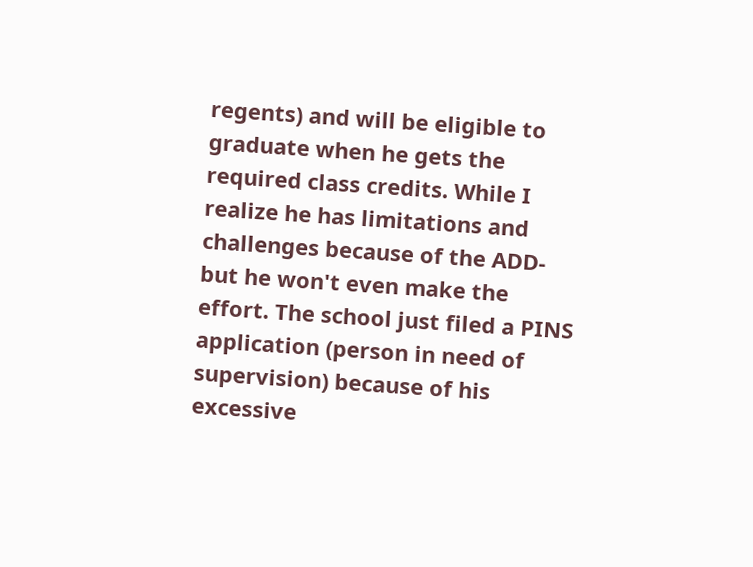regents) and will be eligible to graduate when he gets the required class credits. While I realize he has limitations and challenges because of the ADD- but he won't even make the effort. The school just filed a PINS application (person in need of supervision) because of his excessive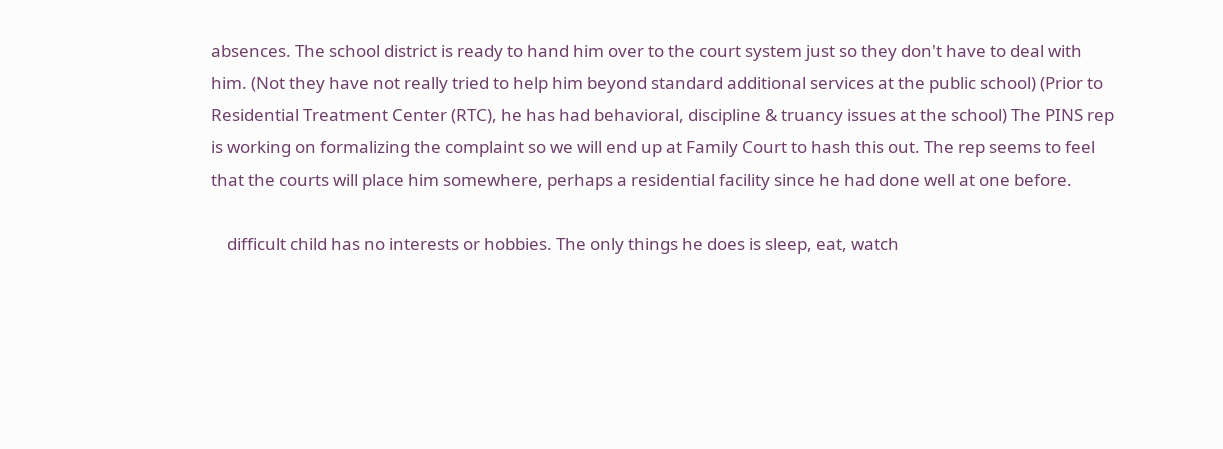absences. The school district is ready to hand him over to the court system just so they don't have to deal with him. (Not they have not really tried to help him beyond standard additional services at the public school) (Prior to Residential Treatment Center (RTC), he has had behavioral, discipline & truancy issues at the school) The PINS rep is working on formalizing the complaint so we will end up at Family Court to hash this out. The rep seems to feel that the courts will place him somewhere, perhaps a residential facility since he had done well at one before.

    difficult child has no interests or hobbies. The only things he does is sleep, eat, watch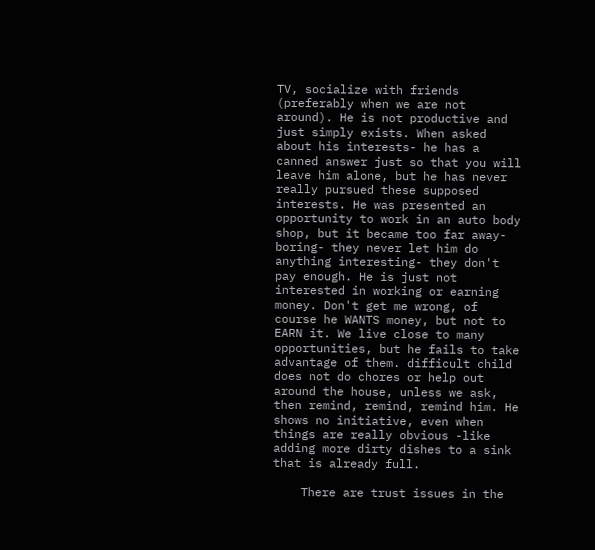TV, socialize with friends (preferably when we are not around). He is not productive and just simply exists. When asked about his interests- he has a canned answer just so that you will leave him alone, but he has never really pursued these supposed interests. He was presented an opportunity to work in an auto body shop, but it became too far away- boring- they never let him do anything interesting- they don't pay enough. He is just not interested in working or earning money. Don't get me wrong, of course he WANTS money, but not to EARN it. We live close to many opportunities, but he fails to take advantage of them. difficult child does not do chores or help out around the house, unless we ask, then remind, remind, remind him. He shows no initiative, even when things are really obvious -like adding more dirty dishes to a sink that is already full.

    There are trust issues in the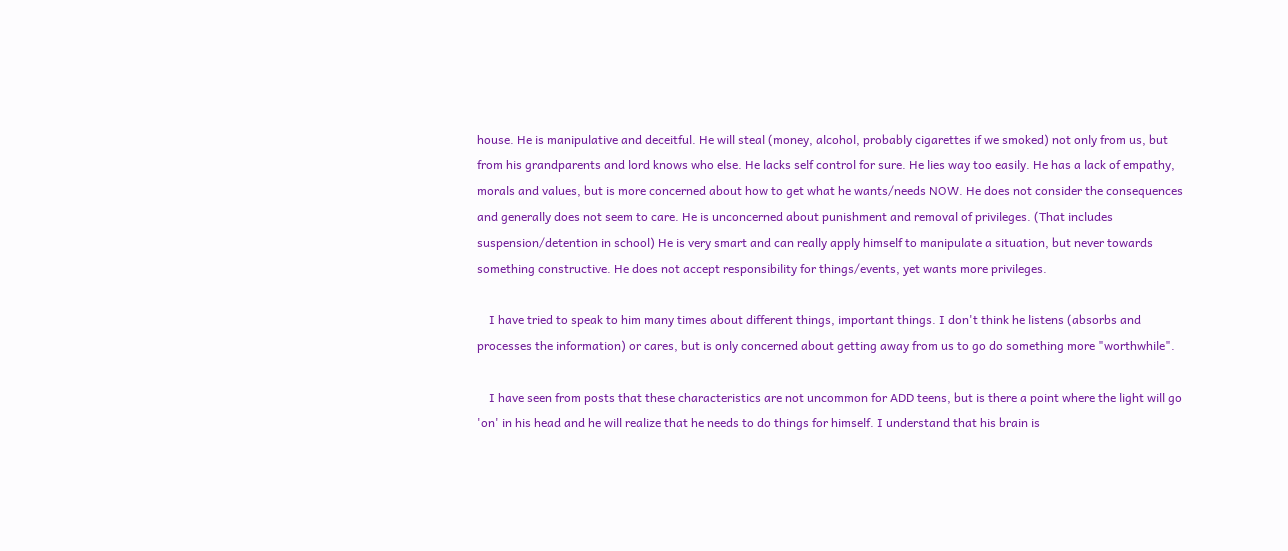house. He is manipulative and deceitful. He will steal (money, alcohol, probably cigarettes if we smoked) not only from us, but from his grandparents and lord knows who else. He lacks self control for sure. He lies way too easily. He has a lack of empathy, morals and values, but is more concerned about how to get what he wants/needs NOW. He does not consider the consequences and generally does not seem to care. He is unconcerned about punishment and removal of privileges. (That includes suspension/detention in school) He is very smart and can really apply himself to manipulate a situation, but never towards something constructive. He does not accept responsibility for things/events, yet wants more privileges.

    I have tried to speak to him many times about different things, important things. I don't think he listens (absorbs and processes the information) or cares, but is only concerned about getting away from us to go do something more "worthwhile".

    I have seen from posts that these characteristics are not uncommon for ADD teens, but is there a point where the light will go 'on' in his head and he will realize that he needs to do things for himself. I understand that his brain is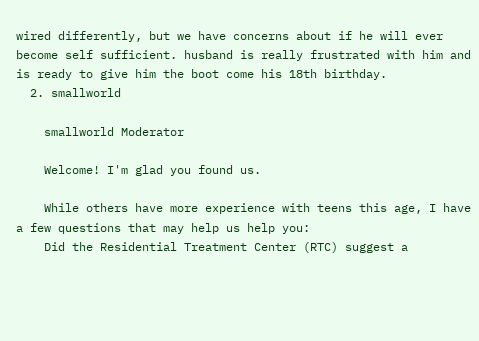wired differently, but we have concerns about if he will ever become self sufficient. husband is really frustrated with him and is ready to give him the boot come his 18th birthday.
  2. smallworld

    smallworld Moderator

    Welcome! I'm glad you found us.

    While others have more experience with teens this age, I have a few questions that may help us help you:
    Did the Residential Treatment Center (RTC) suggest a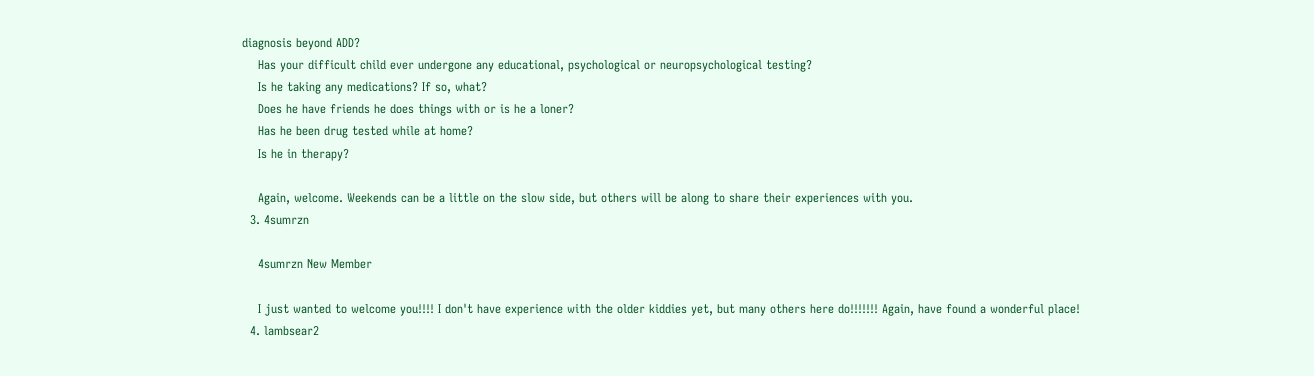diagnosis beyond ADD?
    Has your difficult child ever undergone any educational, psychological or neuropsychological testing?
    Is he taking any medications? If so, what?
    Does he have friends he does things with or is he a loner?
    Has he been drug tested while at home?
    Is he in therapy?

    Again, welcome. Weekends can be a little on the slow side, but others will be along to share their experiences with you.
  3. 4sumrzn

    4sumrzn New Member

    I just wanted to welcome you!!!! I don't have experience with the older kiddies yet, but many others here do!!!!!!! Again, have found a wonderful place!
  4. lambsear2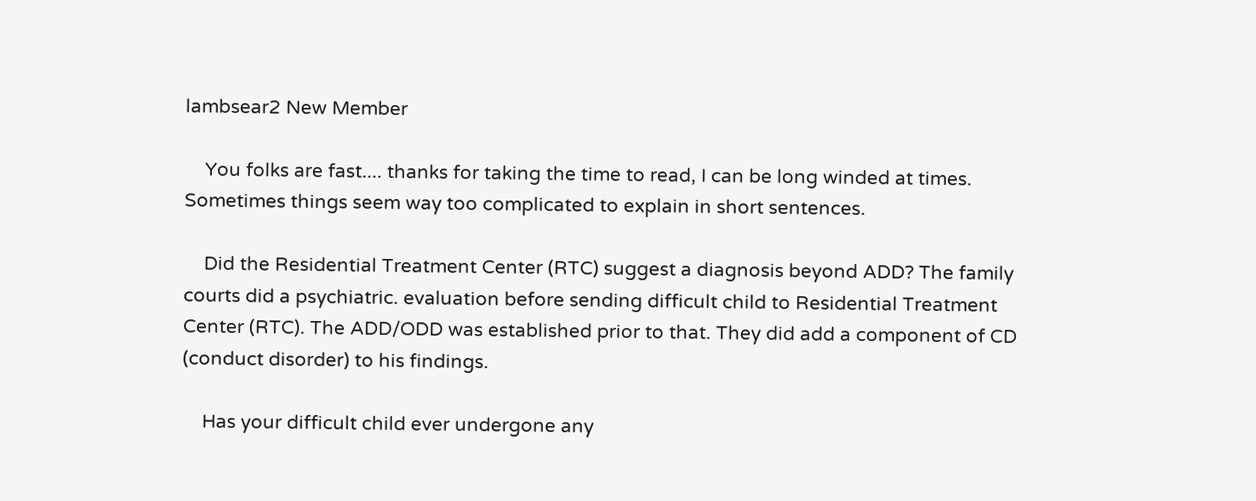lambsear2 New Member

    You folks are fast.... thanks for taking the time to read, I can be long winded at times. Sometimes things seem way too complicated to explain in short sentences.

    Did the Residential Treatment Center (RTC) suggest a diagnosis beyond ADD? The family courts did a psychiatric. evaluation before sending difficult child to Residential Treatment Center (RTC). The ADD/ODD was established prior to that. They did add a component of CD (conduct disorder) to his findings.

    Has your difficult child ever undergone any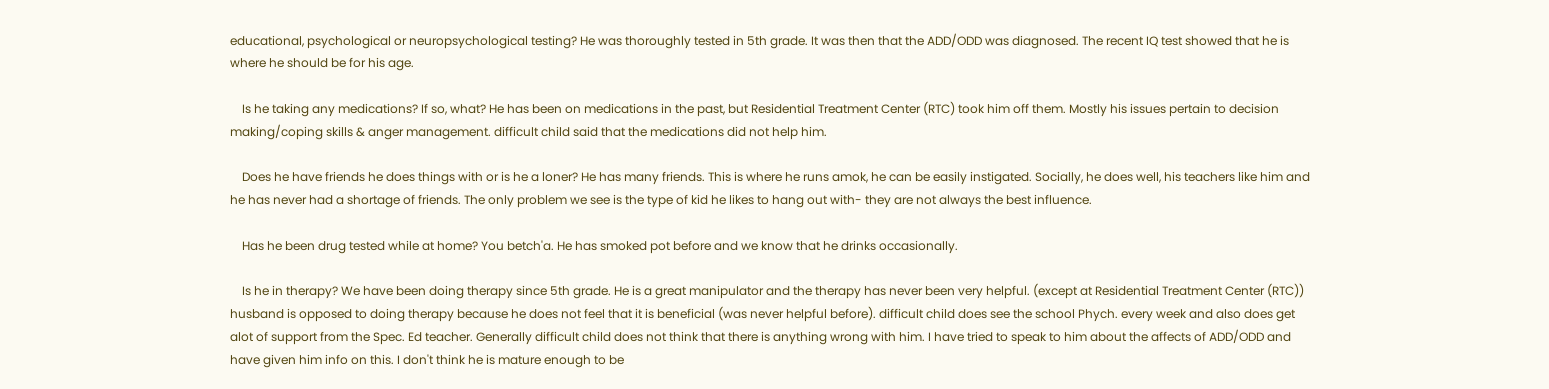educational, psychological or neuropsychological testing? He was thoroughly tested in 5th grade. It was then that the ADD/ODD was diagnosed. The recent IQ test showed that he is where he should be for his age.

    Is he taking any medications? If so, what? He has been on medications in the past, but Residential Treatment Center (RTC) took him off them. Mostly his issues pertain to decision making/coping skills & anger management. difficult child said that the medications did not help him.

    Does he have friends he does things with or is he a loner? He has many friends. This is where he runs amok, he can be easily instigated. Socially, he does well, his teachers like him and he has never had a shortage of friends. The only problem we see is the type of kid he likes to hang out with- they are not always the best influence.

    Has he been drug tested while at home? You betch'a. He has smoked pot before and we know that he drinks occasionally.

    Is he in therapy? We have been doing therapy since 5th grade. He is a great manipulator and the therapy has never been very helpful. (except at Residential Treatment Center (RTC)) husband is opposed to doing therapy because he does not feel that it is beneficial (was never helpful before). difficult child does see the school Phych. every week and also does get alot of support from the Spec. Ed teacher. Generally difficult child does not think that there is anything wrong with him. I have tried to speak to him about the affects of ADD/ODD and have given him info on this. I don't think he is mature enough to be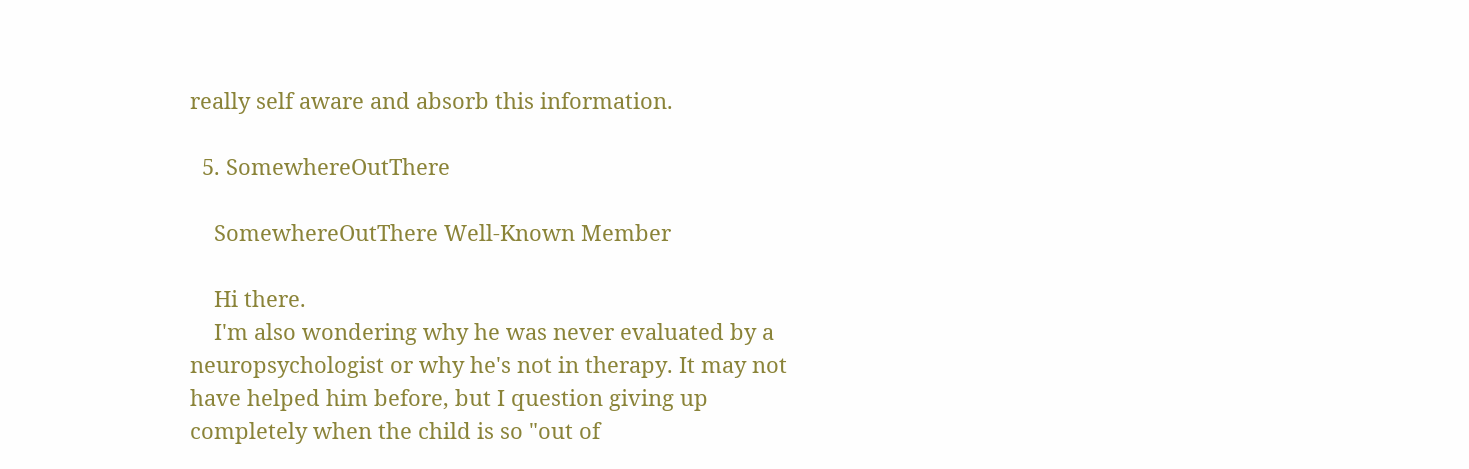really self aware and absorb this information.

  5. SomewhereOutThere

    SomewhereOutThere Well-Known Member

    Hi there.
    I'm also wondering why he was never evaluated by a neuropsychologist or why he's not in therapy. It may not have helped him before, but I question giving up completely when the child is so "out of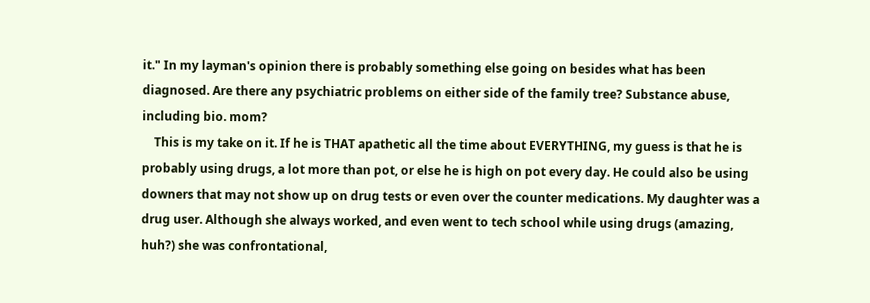it." In my layman's opinion there is probably something else going on besides what has been diagnosed. Are there any psychiatric problems on either side of the family tree? Substance abuse, including bio. mom?
    This is my take on it. If he is THAT apathetic all the time about EVERYTHING, my guess is that he is probably using drugs, a lot more than pot, or else he is high on pot every day. He could also be using downers that may not show up on drug tests or even over the counter medications. My daughter was a drug user. Although she always worked, and even went to tech school while using drugs (amazing, huh?) she was confrontational,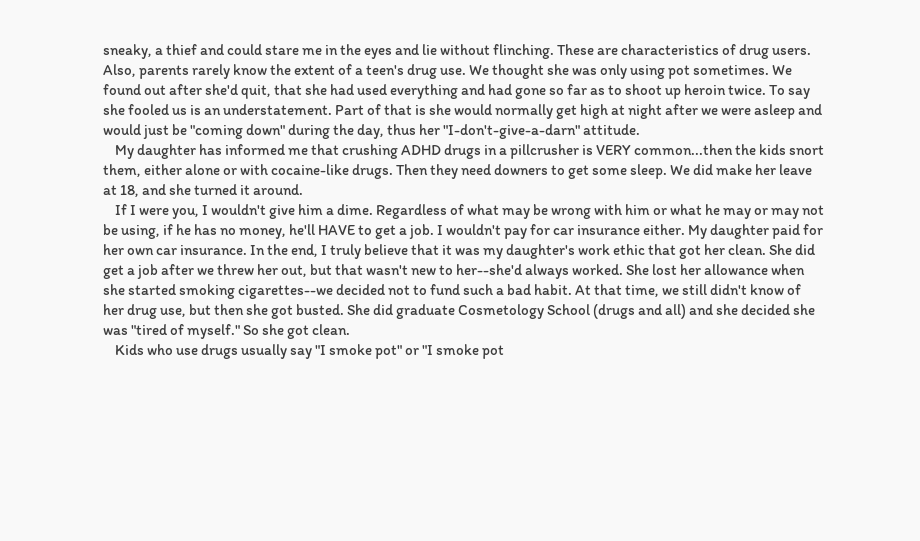sneaky, a thief and could stare me in the eyes and lie without flinching. These are characteristics of drug users. Also, parents rarely know the extent of a teen's drug use. We thought she was only using pot sometimes. We found out after she'd quit, that she had used everything and had gone so far as to shoot up heroin twice. To say she fooled us is an understatement. Part of that is she would normally get high at night after we were asleep and would just be "coming down" during the day, thus her "I-don't-give-a-darn" attitude.
    My daughter has informed me that crushing ADHD drugs in a pillcrusher is VERY common...then the kids snort them, either alone or with cocaine-like drugs. Then they need downers to get some sleep. We did make her leave at 18, and she turned it around.
    If I were you, I wouldn't give him a dime. Regardless of what may be wrong with him or what he may or may not be using, if he has no money, he'll HAVE to get a job. I wouldn't pay for car insurance either. My daughter paid for her own car insurance. In the end, I truly believe that it was my daughter's work ethic that got her clean. She did get a job after we threw her out, but that wasn't new to her--she'd always worked. She lost her allowance when she started smoking cigarettes--we decided not to fund such a bad habit. At that time, we still didn't know of her drug use, but then she got busted. She did graduate Cosmetology School (drugs and all) and she decided she was "tired of myself." So she got clean.
    Kids who use drugs usually say "I smoke pot" or "I smoke pot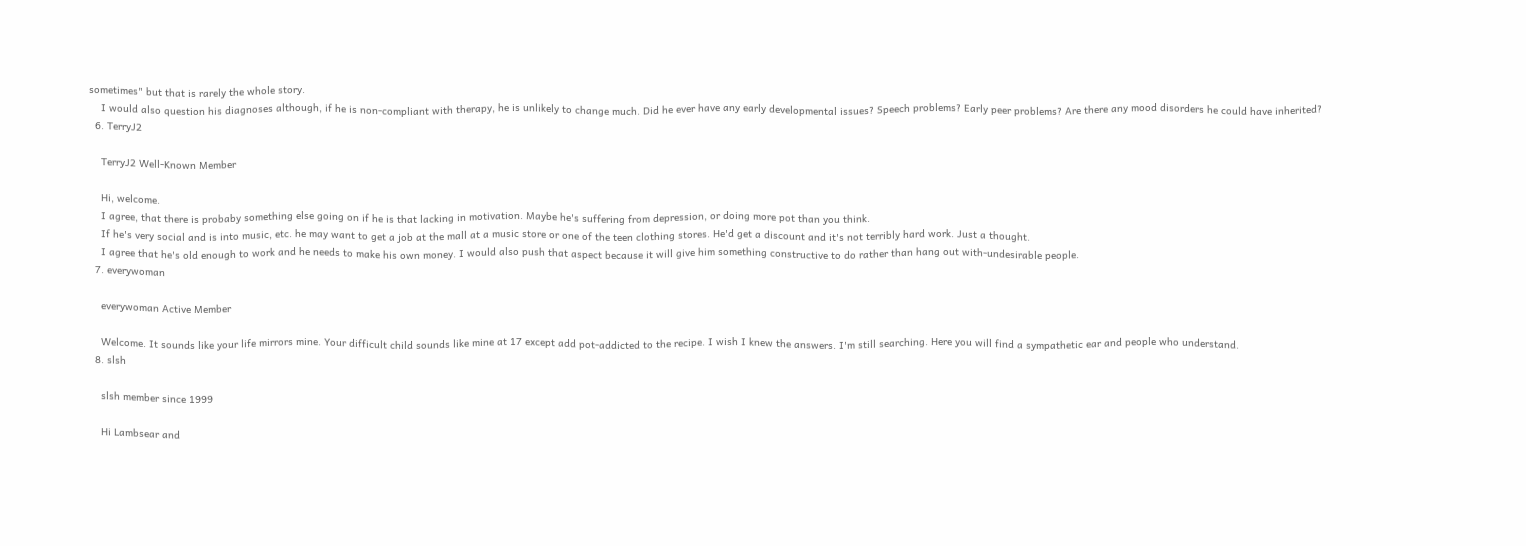sometimes" but that is rarely the whole story.
    I would also question his diagnoses although, if he is non-compliant with therapy, he is unlikely to change much. Did he ever have any early developmental issues? Speech problems? Early peer problems? Are there any mood disorders he could have inherited?
  6. TerryJ2

    TerryJ2 Well-Known Member

    Hi, welcome.
    I agree, that there is probaby something else going on if he is that lacking in motivation. Maybe he's suffering from depression, or doing more pot than you think.
    If he's very social and is into music, etc. he may want to get a job at the mall at a music store or one of the teen clothing stores. He'd get a discount and it's not terribly hard work. Just a thought.
    I agree that he's old enough to work and he needs to make his own money. I would also push that aspect because it will give him something constructive to do rather than hang out with-undesirable people.
  7. everywoman

    everywoman Active Member

    Welcome. It sounds like your life mirrors mine. Your difficult child sounds like mine at 17 except add pot-addicted to the recipe. I wish I knew the answers. I'm still searching. Here you will find a sympathetic ear and people who understand.
  8. slsh

    slsh member since 1999

    Hi Lambsear and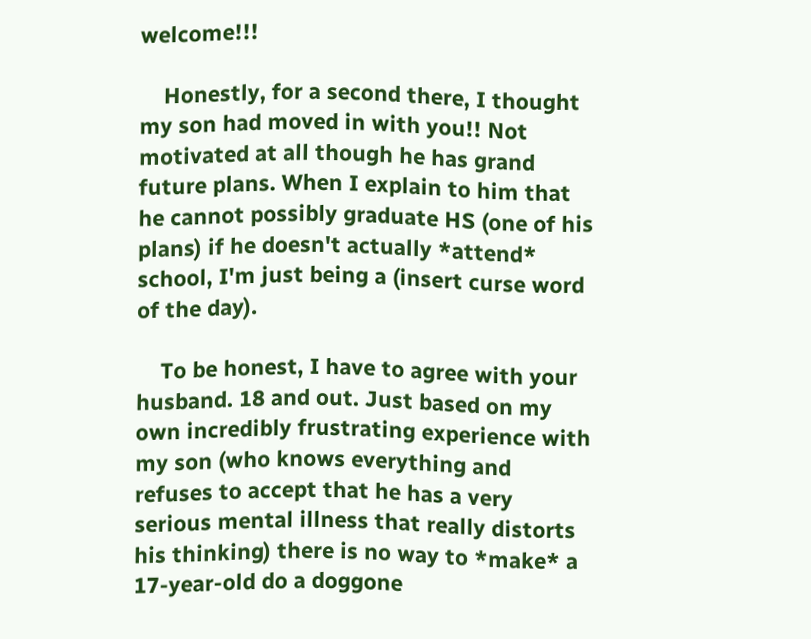welcome!!!

    Honestly, for a second there, I thought my son had moved in with you!! Not motivated at all though he has grand future plans. When I explain to him that he cannot possibly graduate HS (one of his plans) if he doesn't actually *attend* school, I'm just being a (insert curse word of the day).

    To be honest, I have to agree with your husband. 18 and out. Just based on my own incredibly frustrating experience with my son (who knows everything and refuses to accept that he has a very serious mental illness that really distorts his thinking) there is no way to *make* a 17-year-old do a doggone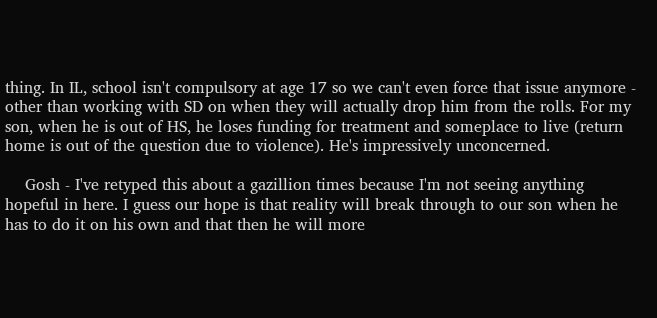thing. In IL, school isn't compulsory at age 17 so we can't even force that issue anymore - other than working with SD on when they will actually drop him from the rolls. For my son, when he is out of HS, he loses funding for treatment and someplace to live (return home is out of the question due to violence). He's impressively unconcerned.

    Gosh - I've retyped this about a gazillion times because I'm not seeing anything hopeful in here. I guess our hope is that reality will break through to our son when he has to do it on his own and that then he will more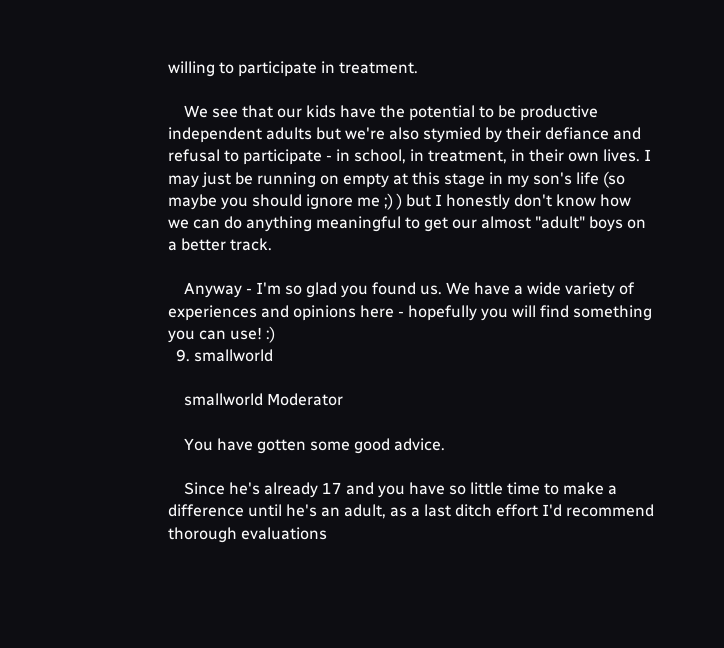willing to participate in treatment.

    We see that our kids have the potential to be productive independent adults but we're also stymied by their defiance and refusal to participate - in school, in treatment, in their own lives. I may just be running on empty at this stage in my son's life (so maybe you should ignore me ;) ) but I honestly don't know how we can do anything meaningful to get our almost "adult" boys on a better track.

    Anyway - I'm so glad you found us. We have a wide variety of experiences and opinions here - hopefully you will find something you can use! :)
  9. smallworld

    smallworld Moderator

    You have gotten some good advice.

    Since he's already 17 and you have so little time to make a difference until he's an adult, as a last ditch effort I'd recommend thorough evaluations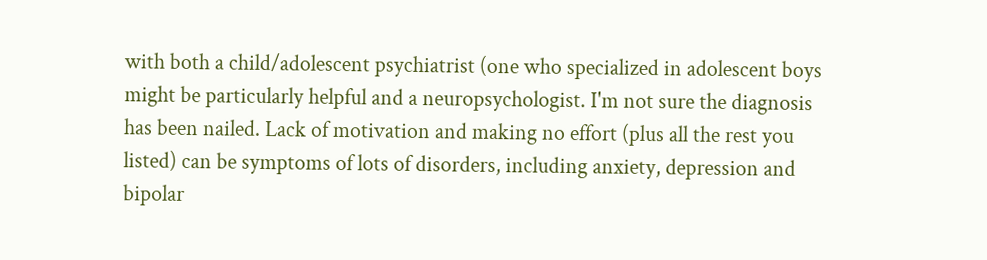with both a child/adolescent psychiatrist (one who specialized in adolescent boys might be particularly helpful and a neuropsychologist. I'm not sure the diagnosis has been nailed. Lack of motivation and making no effort (plus all the rest you listed) can be symptoms of lots of disorders, including anxiety, depression and bipolar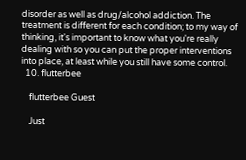disorder as well as drug/alcohol addiction. The treatment is different for each condition; to my way of thinking, it's important to know what you're really dealing with so you can put the proper interventions into place, at least while you still have some control.
  10. flutterbee

    flutterbee Guest

    Just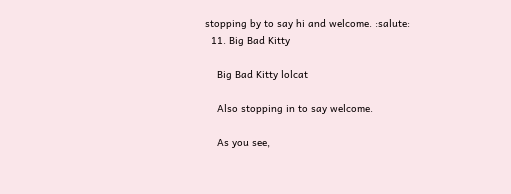stopping by to say hi and welcome. :salute:
  11. Big Bad Kitty

    Big Bad Kitty lolcat

    Also stopping in to say welcome.

    As you see,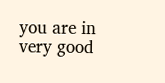you are in very good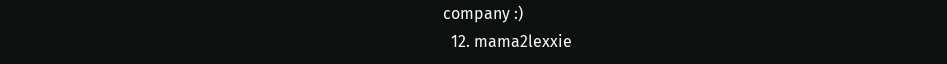company :)
  12. mama2lexxie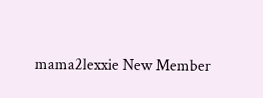mama2lexxie New Member